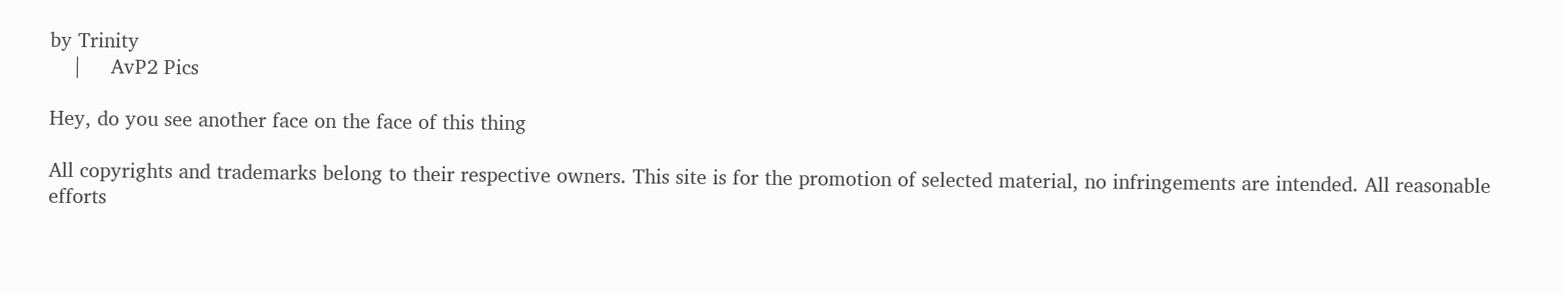by Trinity
    |     AvP2 Pics

Hey, do you see another face on the face of this thing

All copyrights and trademarks belong to their respective owners. This site is for the promotion of selected material, no infringements are intended. All reasonable efforts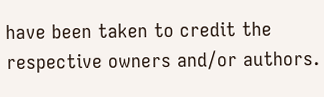have been taken to credit the respective owners and/or authors.